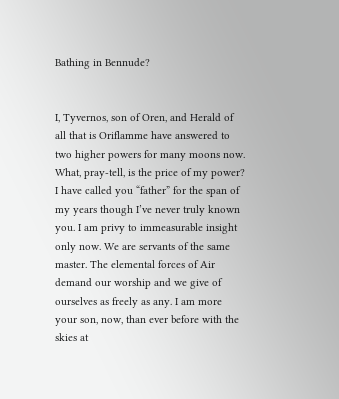Bathing in Bennude?


I, Tyvernos, son of Oren, and Herald of all that is Oriflamme have answered to two higher powers for many moons now. What, pray-tell, is the price of my power? I have called you “father” for the span of my years though I’ve never truly known you. I am privy to immeasurable insight only now. We are servants of the same master. The elemental forces of Air demand our worship and we give of ourselves as freely as any. I am more your son, now, than ever before with the skies at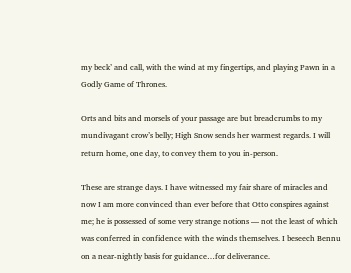my beck’ and call, with the wind at my fingertips, and playing Pawn in a Godly Game of Thrones.

Orts and bits and morsels of your passage are but breadcrumbs to my mundivagant crow’s belly; High Snow sends her warmest regards. I will return home, one day, to convey them to you in-person.

These are strange days. I have witnessed my fair share of miracles and now I am more convinced than ever before that Otto conspires against me; he is possessed of some very strange notions — not the least of which was conferred in confidence with the winds themselves. I beseech Bennu on a near-nightly basis for guidance…for deliverance.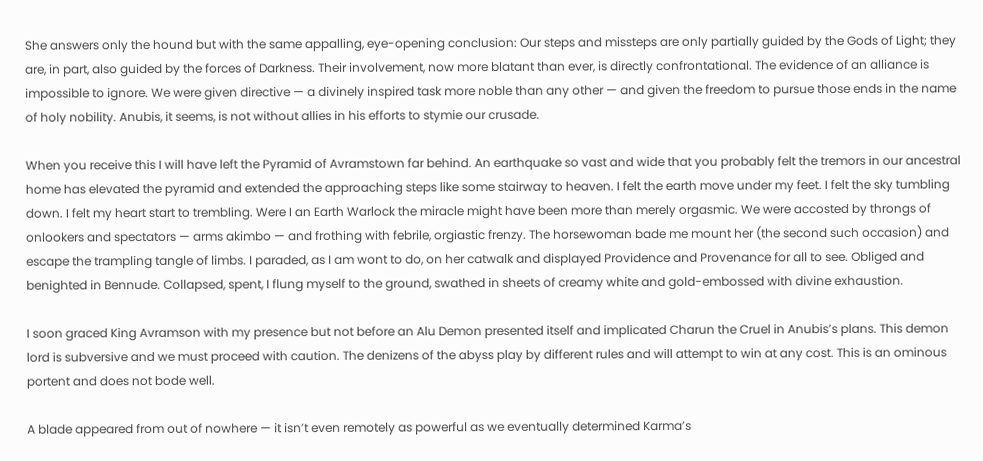She answers only the hound but with the same appalling, eye-opening conclusion: Our steps and missteps are only partially guided by the Gods of Light; they are, in part, also guided by the forces of Darkness. Their involvement, now more blatant than ever, is directly confrontational. The evidence of an alliance is impossible to ignore. We were given directive — a divinely inspired task more noble than any other — and given the freedom to pursue those ends in the name of holy nobility. Anubis, it seems, is not without allies in his efforts to stymie our crusade.

When you receive this I will have left the Pyramid of Avramstown far behind. An earthquake so vast and wide that you probably felt the tremors in our ancestral home has elevated the pyramid and extended the approaching steps like some stairway to heaven. I felt the earth move under my feet. I felt the sky tumbling down. I felt my heart start to trembling. Were I an Earth Warlock the miracle might have been more than merely orgasmic. We were accosted by throngs of onlookers and spectators — arms akimbo — and frothing with febrile, orgiastic frenzy. The horsewoman bade me mount her (the second such occasion) and escape the trampling tangle of limbs. I paraded, as I am wont to do, on her catwalk and displayed Providence and Provenance for all to see. Obliged and benighted in Bennude. Collapsed, spent, I flung myself to the ground, swathed in sheets of creamy white and gold-embossed with divine exhaustion.

I soon graced King Avramson with my presence but not before an Alu Demon presented itself and implicated Charun the Cruel in Anubis’s plans. This demon lord is subversive and we must proceed with caution. The denizens of the abyss play by different rules and will attempt to win at any cost. This is an ominous portent and does not bode well.

A blade appeared from out of nowhere — it isn’t even remotely as powerful as we eventually determined Karma’s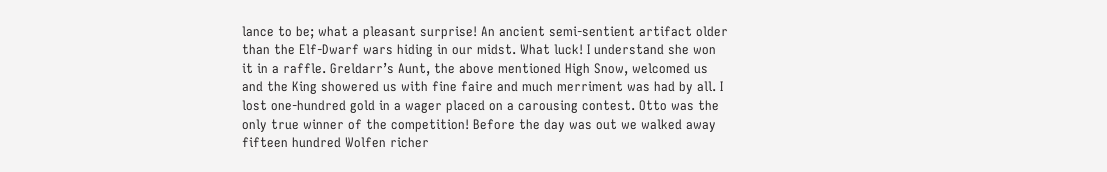lance to be; what a pleasant surprise! An ancient semi-sentient artifact older than the Elf-Dwarf wars hiding in our midst. What luck! I understand she won it in a raffle. Greldarr’s Aunt, the above mentioned High Snow, welcomed us and the King showered us with fine faire and much merriment was had by all. I lost one-hundred gold in a wager placed on a carousing contest. Otto was the only true winner of the competition! Before the day was out we walked away fifteen hundred Wolfen richer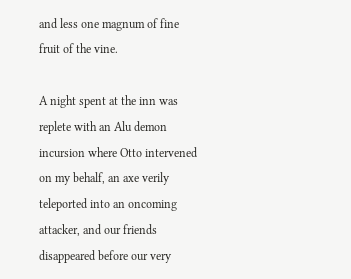and less one magnum of fine fruit of the vine.

A night spent at the inn was replete with an Alu demon incursion where Otto intervened on my behalf, an axe verily teleported into an oncoming attacker, and our friends disappeared before our very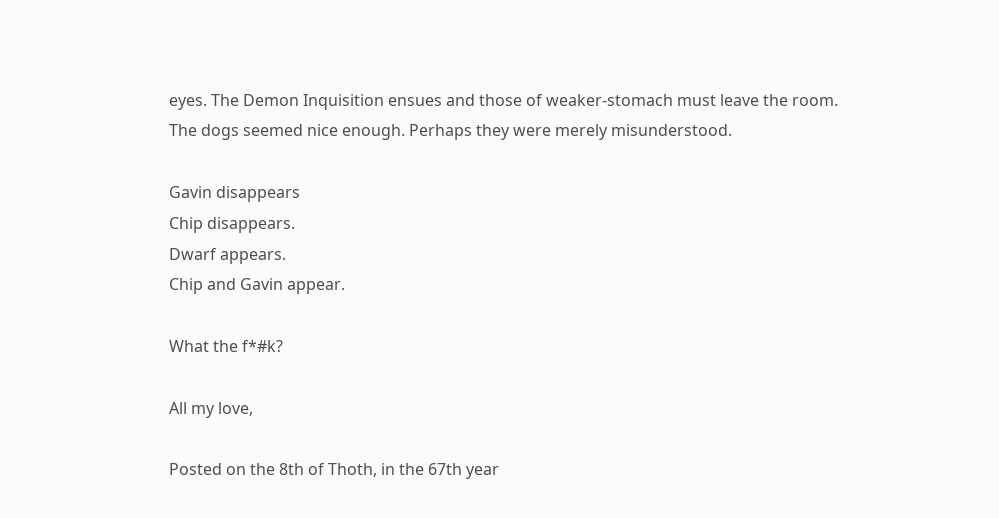eyes. The Demon Inquisition ensues and those of weaker-stomach must leave the room. The dogs seemed nice enough. Perhaps they were merely misunderstood.

Gavin disappears
Chip disappears.
Dwarf appears.
Chip and Gavin appear.

What the f*#k?

All my love,

Posted on the 8th of Thoth, in the 67th year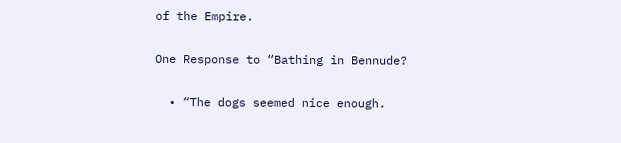of the Empire.

One Response to “Bathing in Bennude?

  • “The dogs seemed nice enough.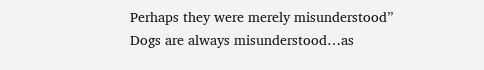Perhaps they were merely misunderstood” Dogs are always misunderstood…as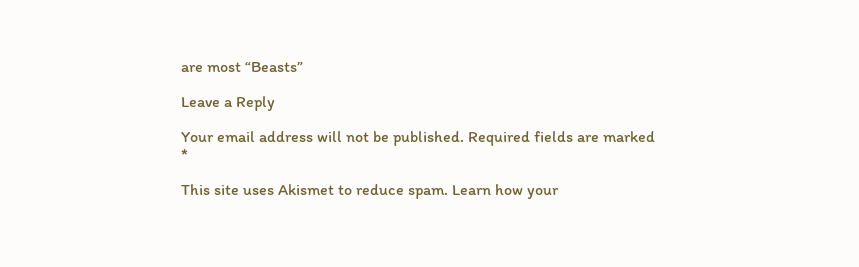are most “Beasts”

Leave a Reply

Your email address will not be published. Required fields are marked *

This site uses Akismet to reduce spam. Learn how your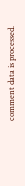comment data is processed.